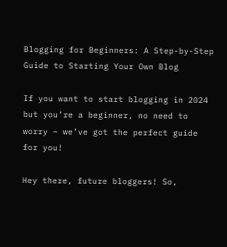Blogging for Beginners: A Step-by-Step Guide to Starting Your Own Blog

If you want to start blogging in 2024 but you’re a beginner, no need to worry – we’ve got the perfect guide for you!

Hey there, future bloggers! So,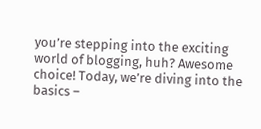you’re stepping into the exciting world of blogging, huh? Awesome choice! Today, we’re diving into the basics –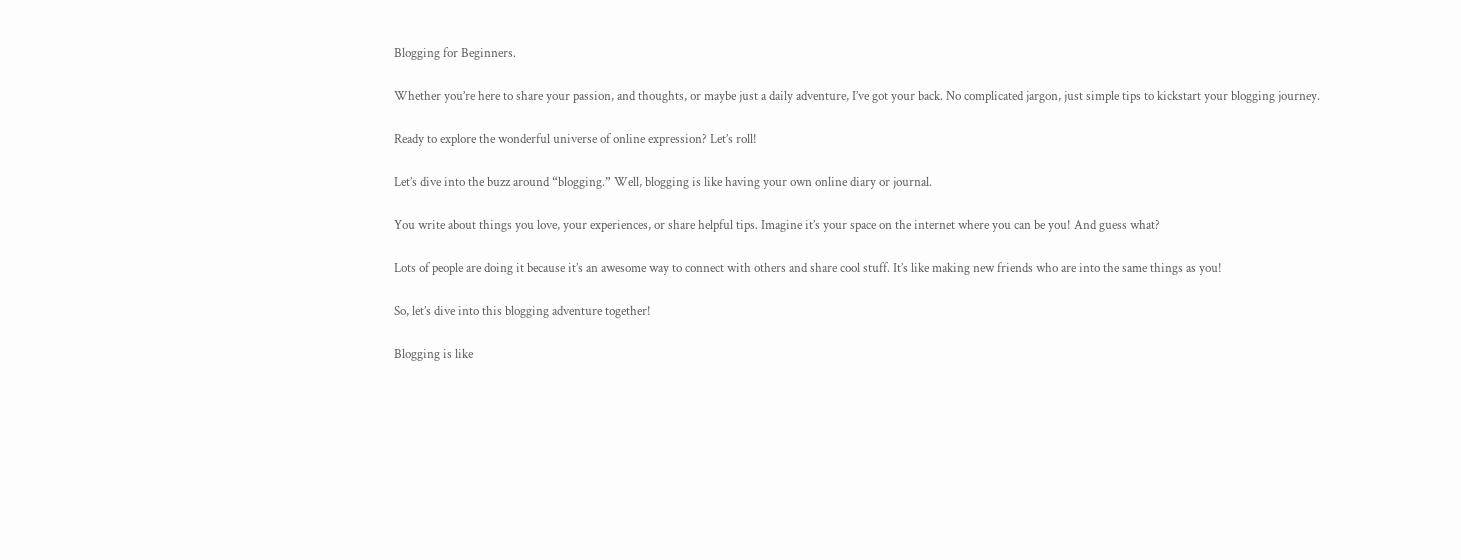Blogging for Beginners.

Whether you’re here to share your passion, and thoughts, or maybe just a daily adventure, I’ve got your back. No complicated jargon, just simple tips to kickstart your blogging journey.

Ready to explore the wonderful universe of online expression? Let’s roll!

Let’s dive into the buzz around “blogging.” Well, blogging is like having your own online diary or journal.

You write about things you love, your experiences, or share helpful tips. Imagine it’s your space on the internet where you can be you! And guess what?

Lots of people are doing it because it’s an awesome way to connect with others and share cool stuff. It’s like making new friends who are into the same things as you!

So, let’s dive into this blogging adventure together!

Blogging is like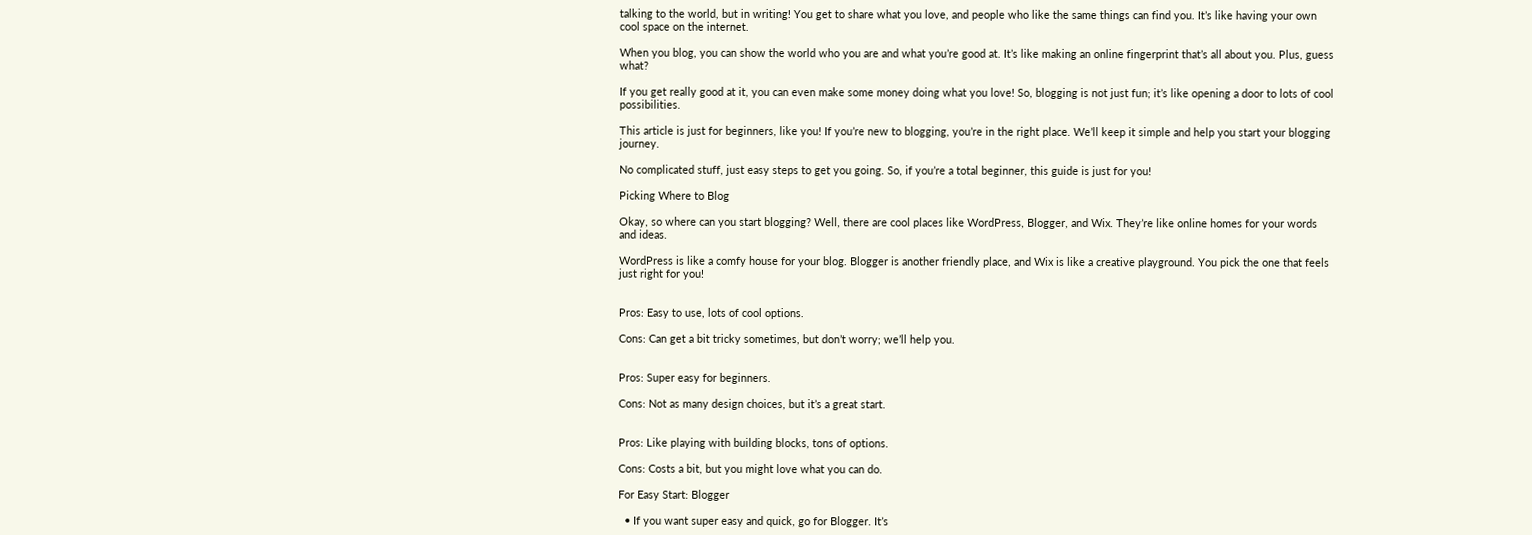talking to the world, but in writing! You get to share what you love, and people who like the same things can find you. It’s like having your own cool space on the internet.

When you blog, you can show the world who you are and what you’re good at. It’s like making an online fingerprint that’s all about you. Plus, guess what?

If you get really good at it, you can even make some money doing what you love! So, blogging is not just fun; it’s like opening a door to lots of cool possibilities.

This article is just for beginners, like you! If you’re new to blogging, you’re in the right place. We’ll keep it simple and help you start your blogging journey.

No complicated stuff, just easy steps to get you going. So, if you’re a total beginner, this guide is just for you!

Picking Where to Blog

Okay, so where can you start blogging? Well, there are cool places like WordPress, Blogger, and Wix. They’re like online homes for your words and ideas.

WordPress is like a comfy house for your blog. Blogger is another friendly place, and Wix is like a creative playground. You pick the one that feels just right for you!


Pros: Easy to use, lots of cool options.

Cons: Can get a bit tricky sometimes, but don’t worry; we’ll help you.


Pros: Super easy for beginners.

Cons: Not as many design choices, but it’s a great start.


Pros: Like playing with building blocks, tons of options.

Cons: Costs a bit, but you might love what you can do.

For Easy Start: Blogger

  • If you want super easy and quick, go for Blogger. It’s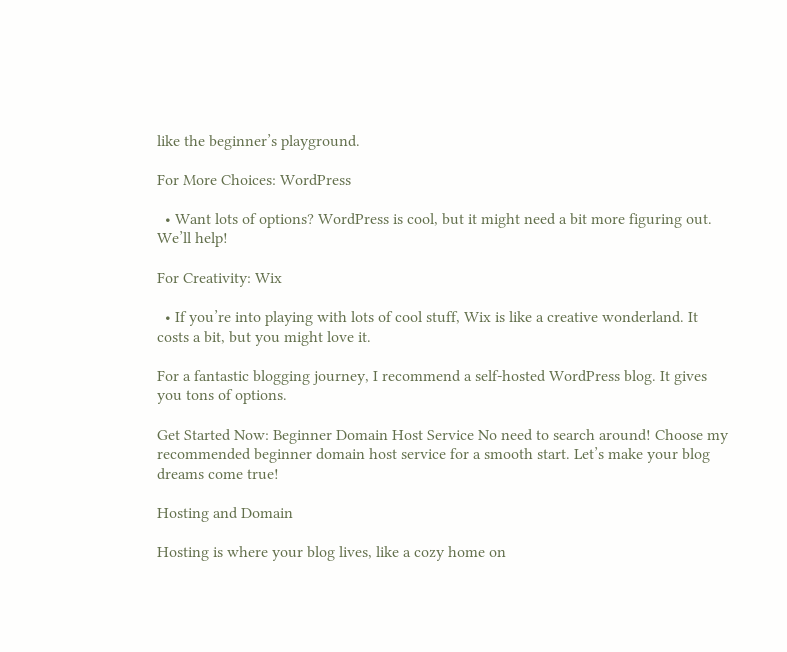like the beginner’s playground.

For More Choices: WordPress

  • Want lots of options? WordPress is cool, but it might need a bit more figuring out. We’ll help!

For Creativity: Wix

  • If you’re into playing with lots of cool stuff, Wix is like a creative wonderland. It costs a bit, but you might love it.

For a fantastic blogging journey, I recommend a self-hosted WordPress blog. It gives you tons of options.

Get Started Now: Beginner Domain Host Service No need to search around! Choose my recommended beginner domain host service for a smooth start. Let’s make your blog dreams come true!

Hosting and Domain

Hosting is where your blog lives, like a cozy home on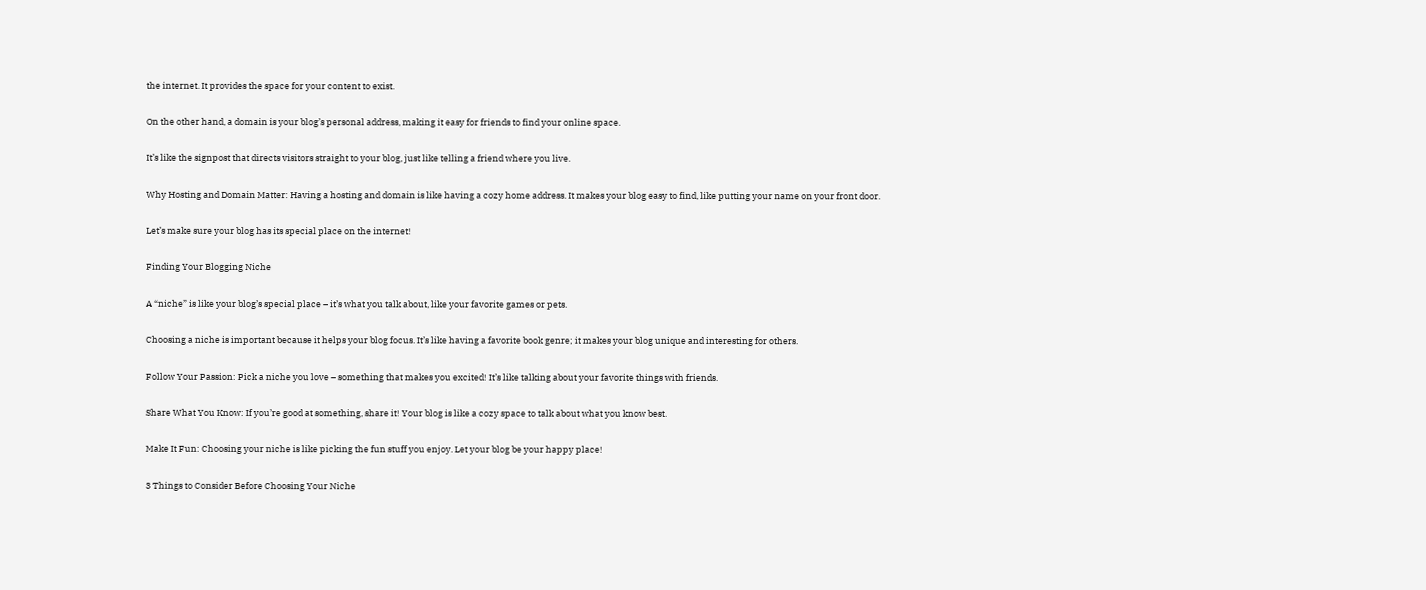the internet. It provides the space for your content to exist.

On the other hand, a domain is your blog’s personal address, making it easy for friends to find your online space.

It’s like the signpost that directs visitors straight to your blog, just like telling a friend where you live.

Why Hosting and Domain Matter: Having a hosting and domain is like having a cozy home address. It makes your blog easy to find, like putting your name on your front door.

Let’s make sure your blog has its special place on the internet!

Finding Your Blogging Niche

A “niche” is like your blog’s special place – it’s what you talk about, like your favorite games or pets.

Choosing a niche is important because it helps your blog focus. It’s like having a favorite book genre; it makes your blog unique and interesting for others.

Follow Your Passion: Pick a niche you love – something that makes you excited! It’s like talking about your favorite things with friends.

Share What You Know: If you’re good at something, share it! Your blog is like a cozy space to talk about what you know best.

Make It Fun: Choosing your niche is like picking the fun stuff you enjoy. Let your blog be your happy place!

3 Things to Consider Before Choosing Your Niche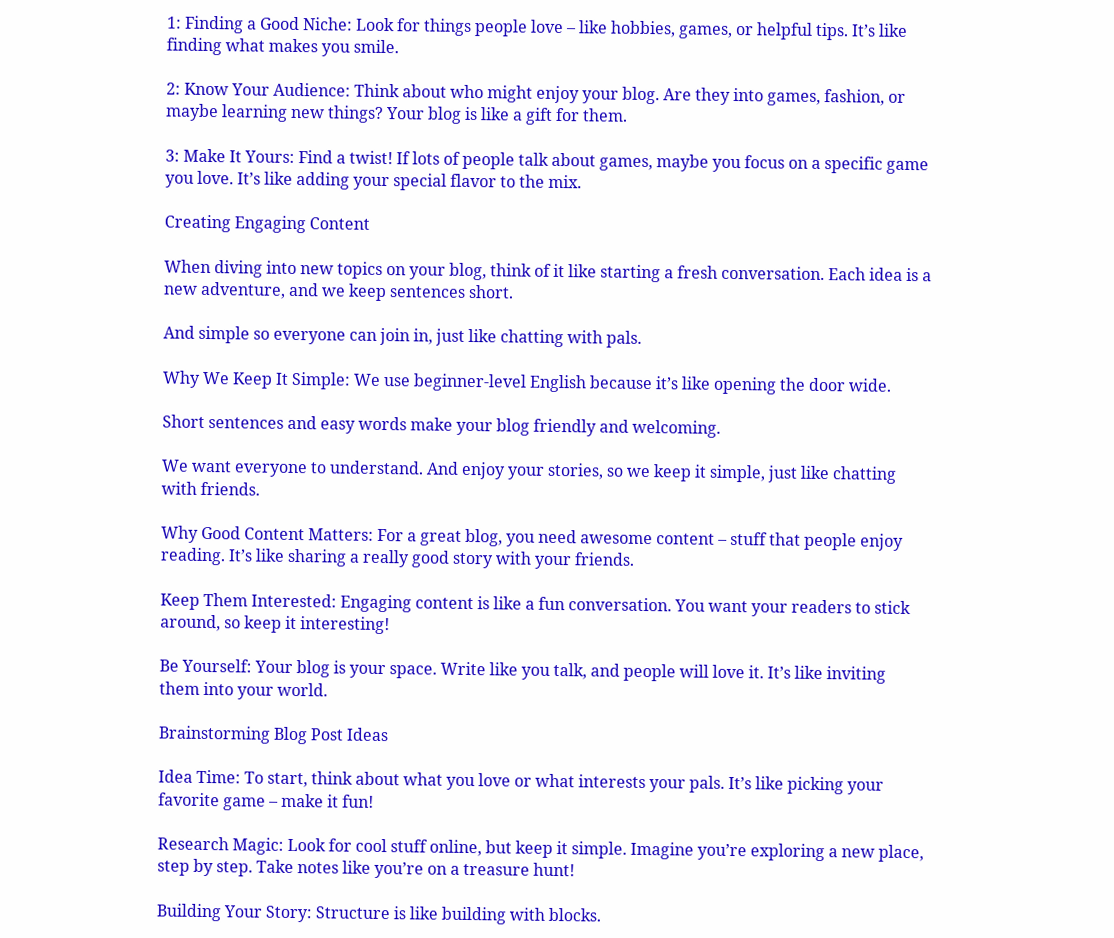1: Finding a Good Niche: Look for things people love – like hobbies, games, or helpful tips. It’s like finding what makes you smile.

2: Know Your Audience: Think about who might enjoy your blog. Are they into games, fashion, or maybe learning new things? Your blog is like a gift for them.

3: Make It Yours: Find a twist! If lots of people talk about games, maybe you focus on a specific game you love. It’s like adding your special flavor to the mix.

Creating Engaging Content

When diving into new topics on your blog, think of it like starting a fresh conversation. Each idea is a new adventure, and we keep sentences short.

And simple so everyone can join in, just like chatting with pals.

Why We Keep It Simple: We use beginner-level English because it’s like opening the door wide.

Short sentences and easy words make your blog friendly and welcoming.

We want everyone to understand. And enjoy your stories, so we keep it simple, just like chatting with friends.

Why Good Content Matters: For a great blog, you need awesome content – stuff that people enjoy reading. It’s like sharing a really good story with your friends.

Keep Them Interested: Engaging content is like a fun conversation. You want your readers to stick around, so keep it interesting!

Be Yourself: Your blog is your space. Write like you talk, and people will love it. It’s like inviting them into your world.

Brainstorming Blog Post Ideas

Idea Time: To start, think about what you love or what interests your pals. It’s like picking your favorite game – make it fun!

Research Magic: Look for cool stuff online, but keep it simple. Imagine you’re exploring a new place, step by step. Take notes like you’re on a treasure hunt!

Building Your Story: Structure is like building with blocks.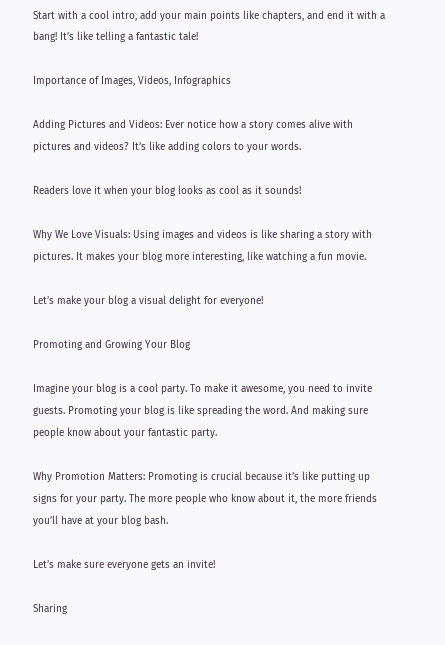Start with a cool intro, add your main points like chapters, and end it with a bang! It’s like telling a fantastic tale!

Importance of Images, Videos, Infographics

Adding Pictures and Videos: Ever notice how a story comes alive with pictures and videos? It’s like adding colors to your words.

Readers love it when your blog looks as cool as it sounds!

Why We Love Visuals: Using images and videos is like sharing a story with pictures. It makes your blog more interesting, like watching a fun movie.

Let’s make your blog a visual delight for everyone!

Promoting and Growing Your Blog

Imagine your blog is a cool party. To make it awesome, you need to invite guests. Promoting your blog is like spreading the word. And making sure people know about your fantastic party.

Why Promotion Matters: Promoting is crucial because it’s like putting up signs for your party. The more people who know about it, the more friends you’ll have at your blog bash.

Let’s make sure everyone gets an invite!

Sharing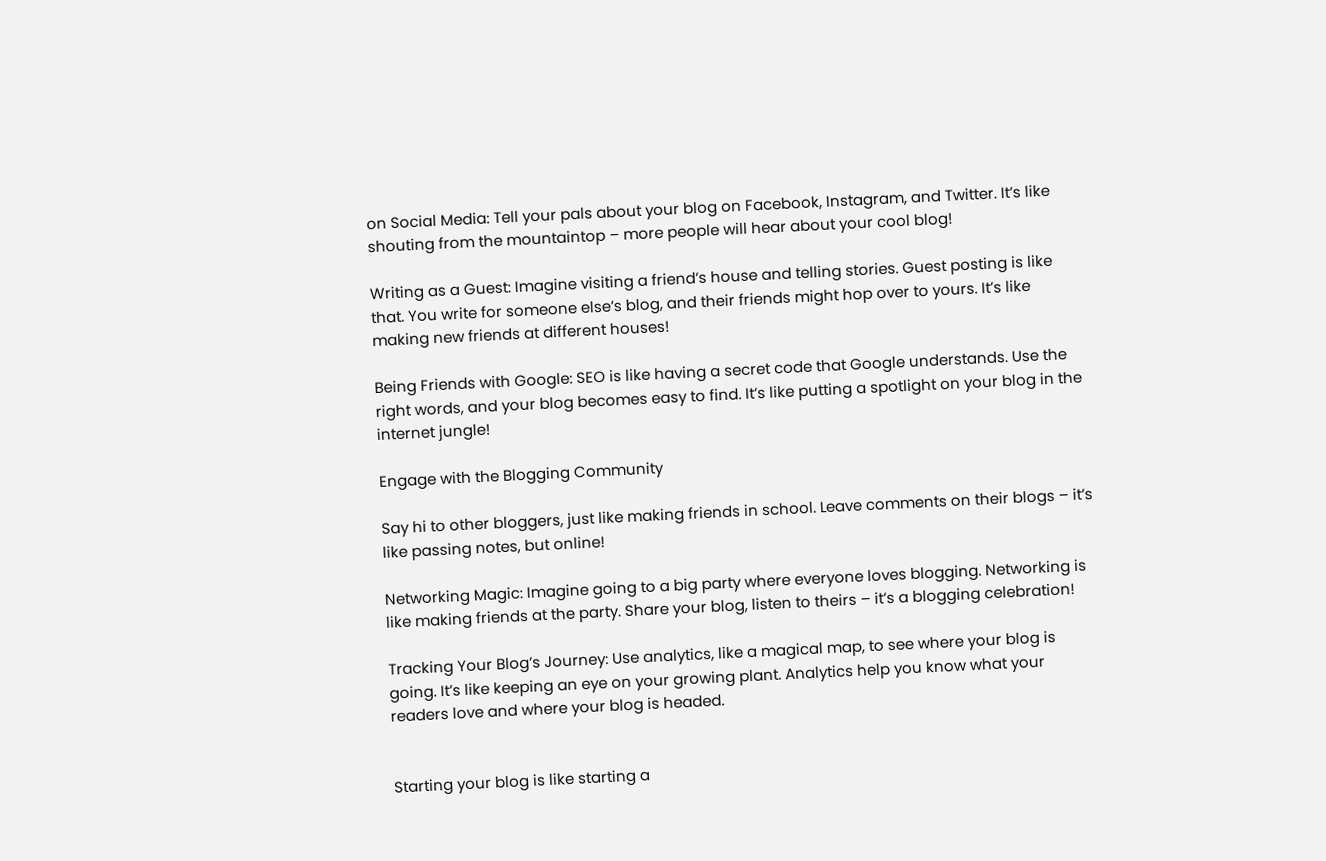on Social Media: Tell your pals about your blog on Facebook, Instagram, and Twitter. It’s like shouting from the mountaintop – more people will hear about your cool blog!

Writing as a Guest: Imagine visiting a friend’s house and telling stories. Guest posting is like that. You write for someone else’s blog, and their friends might hop over to yours. It’s like making new friends at different houses!

Being Friends with Google: SEO is like having a secret code that Google understands. Use the right words, and your blog becomes easy to find. It’s like putting a spotlight on your blog in the internet jungle!

Engage with the Blogging Community

Say hi to other bloggers, just like making friends in school. Leave comments on their blogs – it’s like passing notes, but online!

Networking Magic: Imagine going to a big party where everyone loves blogging. Networking is like making friends at the party. Share your blog, listen to theirs – it’s a blogging celebration!

Tracking Your Blog’s Journey: Use analytics, like a magical map, to see where your blog is going. It’s like keeping an eye on your growing plant. Analytics help you know what your readers love and where your blog is headed.


Starting your blog is like starting a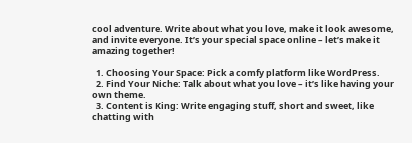cool adventure. Write about what you love, make it look awesome, and invite everyone. It’s your special space online – let’s make it amazing together!

  1. Choosing Your Space: Pick a comfy platform like WordPress.
  2. Find Your Niche: Talk about what you love – it’s like having your own theme.
  3. Content is King: Write engaging stuff, short and sweet, like chatting with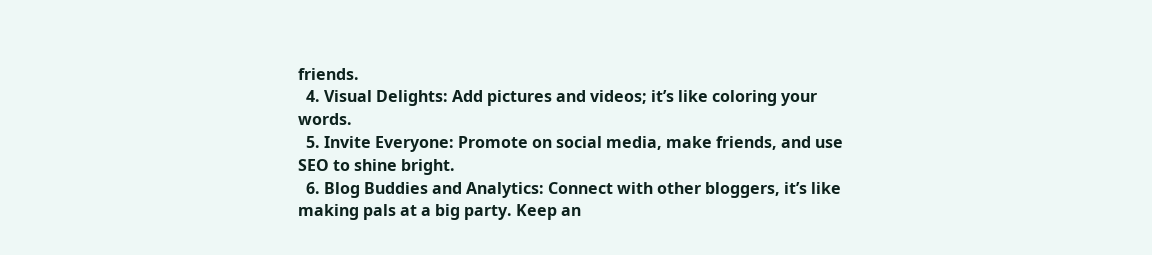friends.
  4. Visual Delights: Add pictures and videos; it’s like coloring your words.
  5. Invite Everyone: Promote on social media, make friends, and use SEO to shine bright.
  6. Blog Buddies and Analytics: Connect with other bloggers, it’s like making pals at a big party. Keep an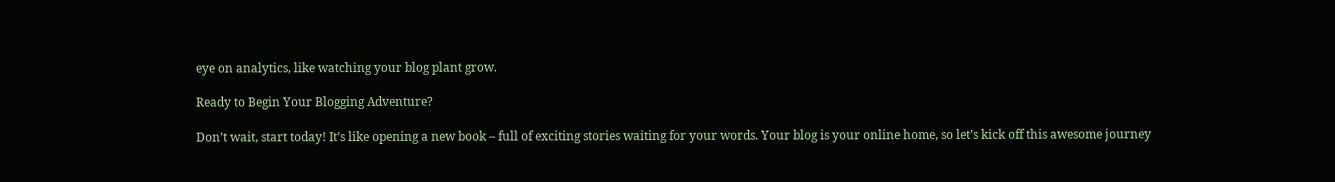eye on analytics, like watching your blog plant grow.

Ready to Begin Your Blogging Adventure?

Don’t wait, start today! It’s like opening a new book – full of exciting stories waiting for your words. Your blog is your online home, so let’s kick off this awesome journey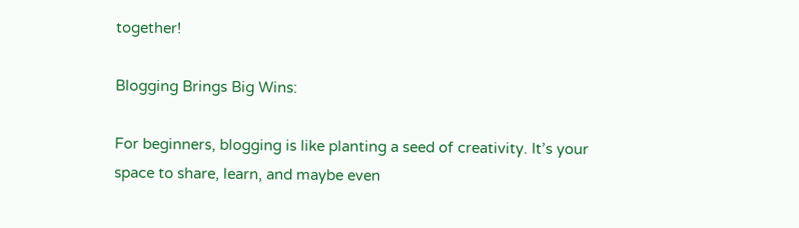together!

Blogging Brings Big Wins:

For beginners, blogging is like planting a seed of creativity. It’s your space to share, learn, and maybe even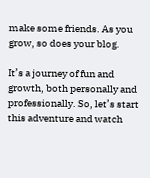make some friends. As you grow, so does your blog.

It’s a journey of fun and growth, both personally and professionally. So, let’s start this adventure and watch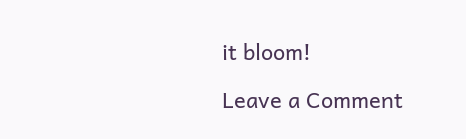it bloom!

Leave a Comment